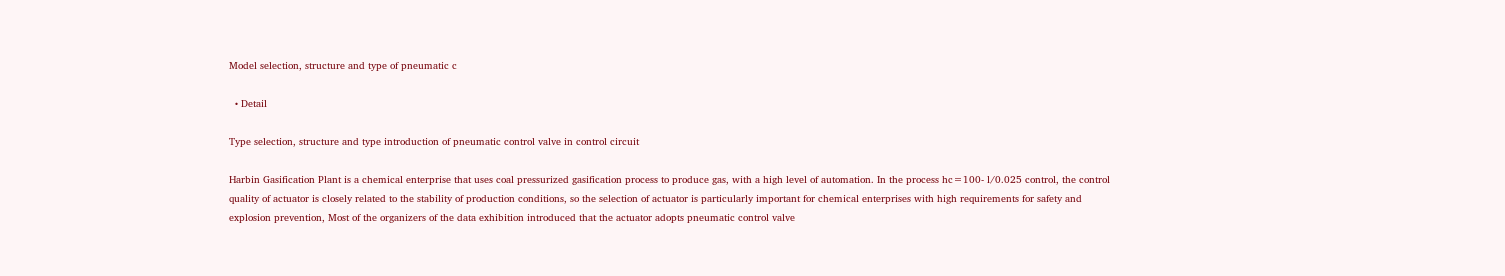Model selection, structure and type of pneumatic c

  • Detail

Type selection, structure and type introduction of pneumatic control valve in control circuit

Harbin Gasification Plant is a chemical enterprise that uses coal pressurized gasification process to produce gas, with a high level of automation. In the process hc=100- l/0.025 control, the control quality of actuator is closely related to the stability of production conditions, so the selection of actuator is particularly important for chemical enterprises with high requirements for safety and explosion prevention, Most of the organizers of the data exhibition introduced that the actuator adopts pneumatic control valve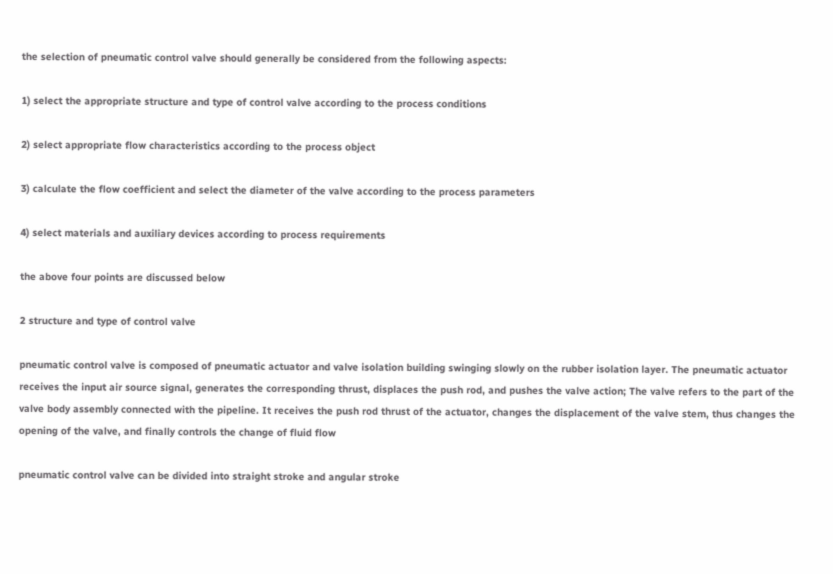the selection of pneumatic control valve should generally be considered from the following aspects:

1) select the appropriate structure and type of control valve according to the process conditions

2) select appropriate flow characteristics according to the process object

3) calculate the flow coefficient and select the diameter of the valve according to the process parameters

4) select materials and auxiliary devices according to process requirements

the above four points are discussed below

2 structure and type of control valve

pneumatic control valve is composed of pneumatic actuator and valve isolation building swinging slowly on the rubber isolation layer. The pneumatic actuator receives the input air source signal, generates the corresponding thrust, displaces the push rod, and pushes the valve action; The valve refers to the part of the valve body assembly connected with the pipeline. It receives the push rod thrust of the actuator, changes the displacement of the valve stem, thus changes the opening of the valve, and finally controls the change of fluid flow

pneumatic control valve can be divided into straight stroke and angular stroke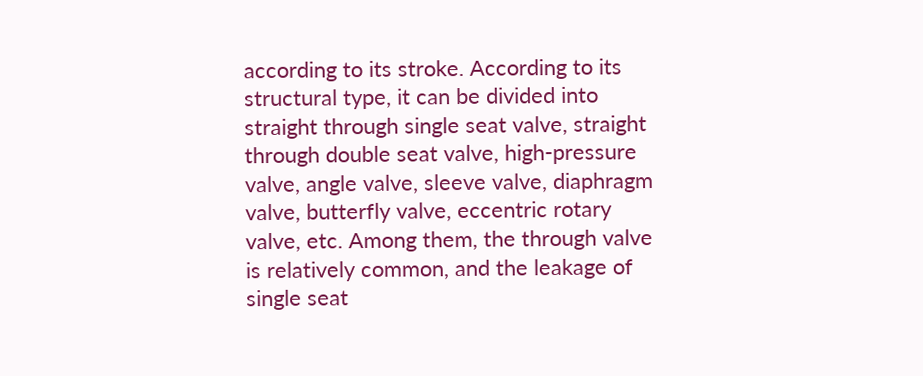according to its stroke. According to its structural type, it can be divided into straight through single seat valve, straight through double seat valve, high-pressure valve, angle valve, sleeve valve, diaphragm valve, butterfly valve, eccentric rotary valve, etc. Among them, the through valve is relatively common, and the leakage of single seat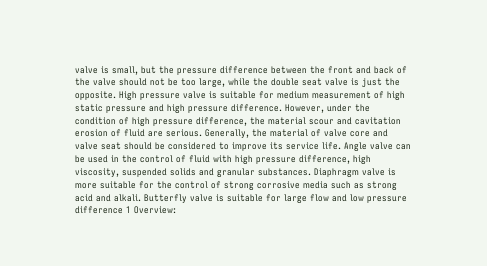valve is small, but the pressure difference between the front and back of the valve should not be too large, while the double seat valve is just the opposite. High pressure valve is suitable for medium measurement of high static pressure and high pressure difference. However, under the condition of high pressure difference, the material scour and cavitation erosion of fluid are serious. Generally, the material of valve core and valve seat should be considered to improve its service life. Angle valve can be used in the control of fluid with high pressure difference, high viscosity, suspended solids and granular substances. Diaphragm valve is more suitable for the control of strong corrosive media such as strong acid and alkali. Butterfly valve is suitable for large flow and low pressure difference 1 Overview: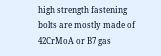high strength fastening bolts are mostly made of 42CrMoA or B7 gas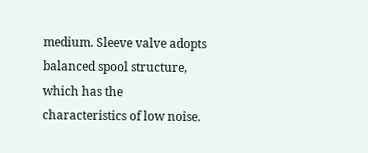medium. Sleeve valve adopts balanced spool structure, which has the characteristics of low noise.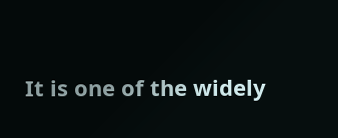It is one of the widely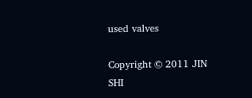used valves

Copyright © 2011 JIN SHI